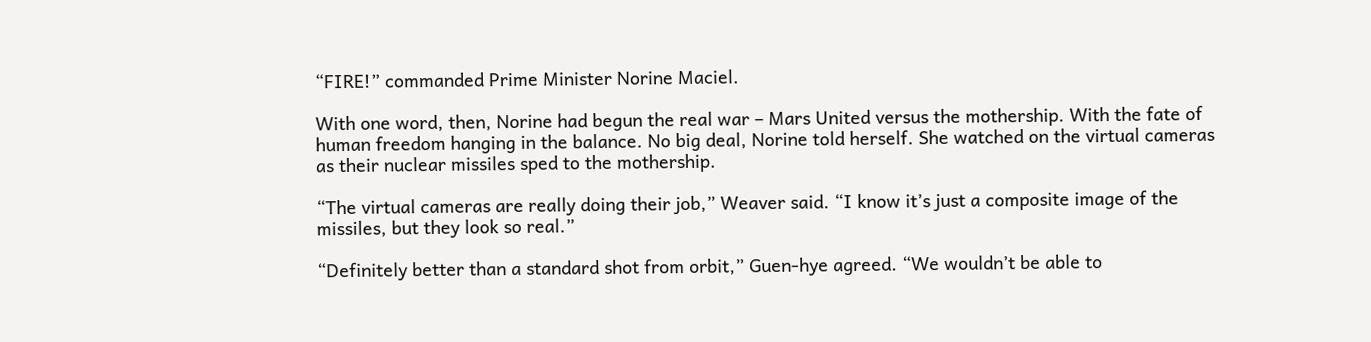“FIRE!” commanded Prime Minister Norine Maciel.

With one word, then, Norine had begun the real war – Mars United versus the mothership. With the fate of human freedom hanging in the balance. No big deal, Norine told herself. She watched on the virtual cameras as their nuclear missiles sped to the mothership.

“The virtual cameras are really doing their job,” Weaver said. “I know it’s just a composite image of the missiles, but they look so real.”

“Definitely better than a standard shot from orbit,” Guen-hye agreed. “We wouldn’t be able to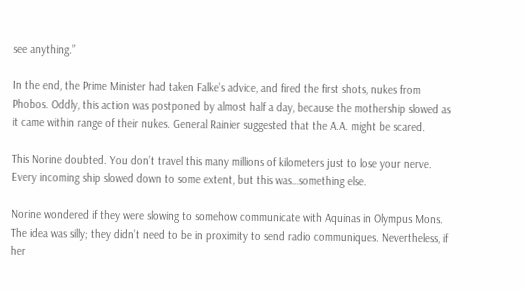see anything.”

In the end, the Prime Minister had taken Falke’s advice, and fired the first shots, nukes from Phobos. Oddly, this action was postponed by almost half a day, because the mothership slowed as it came within range of their nukes. General Rainier suggested that the A.A. might be scared.

This Norine doubted. You don’t travel this many millions of kilometers just to lose your nerve. Every incoming ship slowed down to some extent, but this was…something else.

Norine wondered if they were slowing to somehow communicate with Aquinas in Olympus Mons. The idea was silly; they didn’t need to be in proximity to send radio communiques. Nevertheless, if her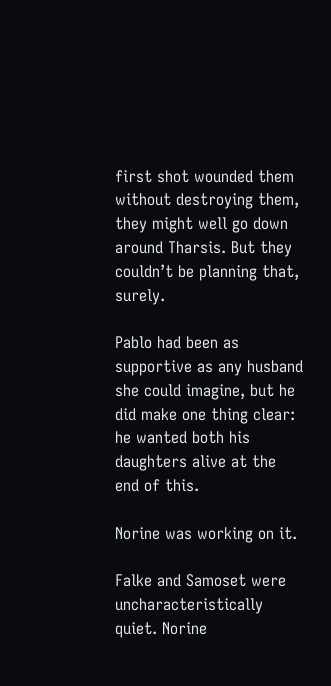first shot wounded them without destroying them, they might well go down around Tharsis. But they couldn’t be planning that, surely.

Pablo had been as supportive as any husband she could imagine, but he did make one thing clear: he wanted both his daughters alive at the end of this.

Norine was working on it.

Falke and Samoset were uncharacteristically quiet. Norine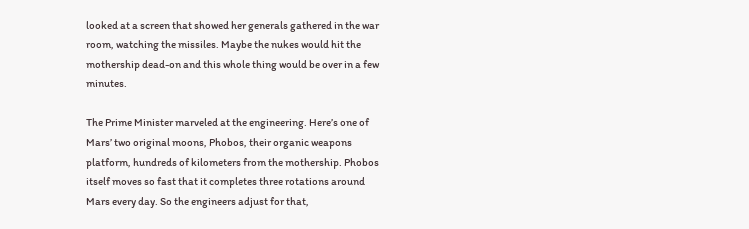looked at a screen that showed her generals gathered in the war room, watching the missiles. Maybe the nukes would hit the mothership dead-on and this whole thing would be over in a few minutes.

The Prime Minister marveled at the engineering. Here’s one of Mars’ two original moons, Phobos, their organic weapons platform, hundreds of kilometers from the mothership. Phobos itself moves so fast that it completes three rotations around Mars every day. So the engineers adjust for that,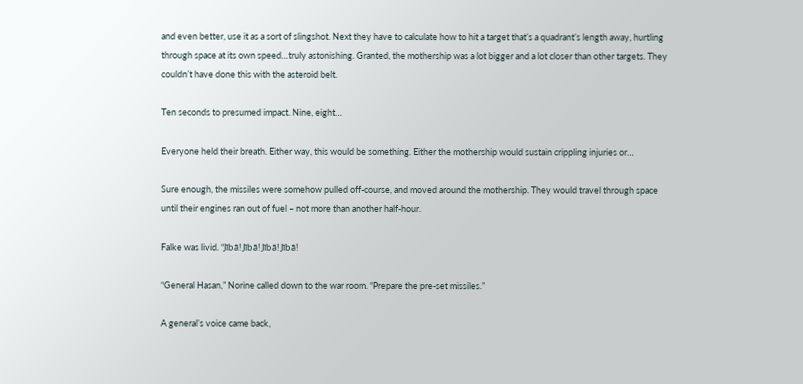and even better, use it as a sort of slingshot. Next they have to calculate how to hit a target that’s a quadrant’s length away, hurtling through space at its own speed…truly astonishing. Granted, the mothership was a lot bigger and a lot closer than other targets. They couldn’t have done this with the asteroid belt.

Ten seconds to presumed impact. Nine, eight…

Everyone held their breath. Either way, this would be something. Either the mothership would sustain crippling injuries or…

Sure enough, the missiles were somehow pulled off-course, and moved around the mothership. They would travel through space until their engines ran out of fuel – not more than another half-hour.

Falke was livid. “Jībā! Jībā! Jībā! Jībā!

“General Hasan,” Norine called down to the war room. “Prepare the pre-set missiles.”

A general’s voice came back,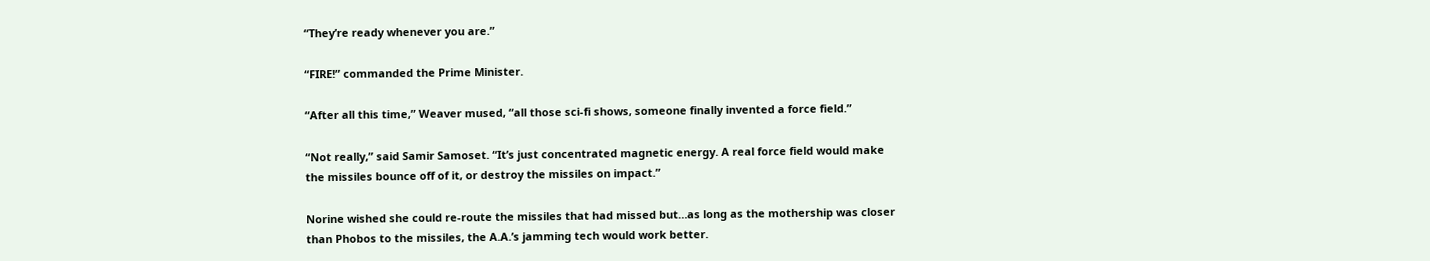“They’re ready whenever you are.”

“FIRE!” commanded the Prime Minister.

“After all this time,” Weaver mused, “all those sci-fi shows, someone finally invented a force field.”

“Not really,” said Samir Samoset. “It’s just concentrated magnetic energy. A real force field would make the missiles bounce off of it, or destroy the missiles on impact.”

Norine wished she could re-route the missiles that had missed but…as long as the mothership was closer than Phobos to the missiles, the A.A.’s jamming tech would work better.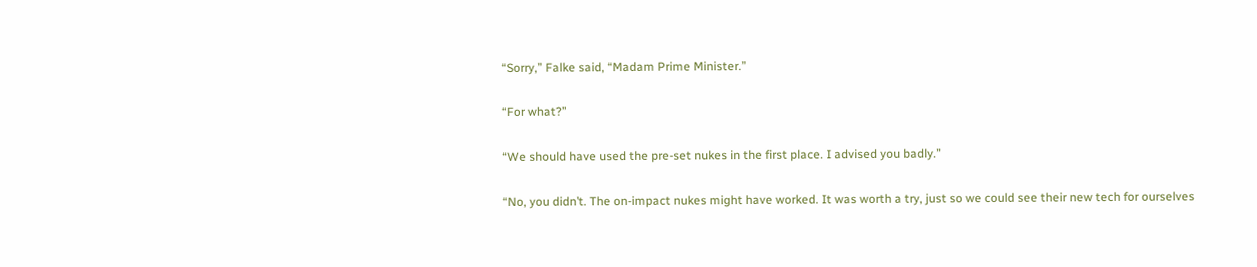“Sorry,” Falke said, “Madam Prime Minister.”

“For what?”

“We should have used the pre-set nukes in the first place. I advised you badly.”

“No, you didn’t. The on-impact nukes might have worked. It was worth a try, just so we could see their new tech for ourselves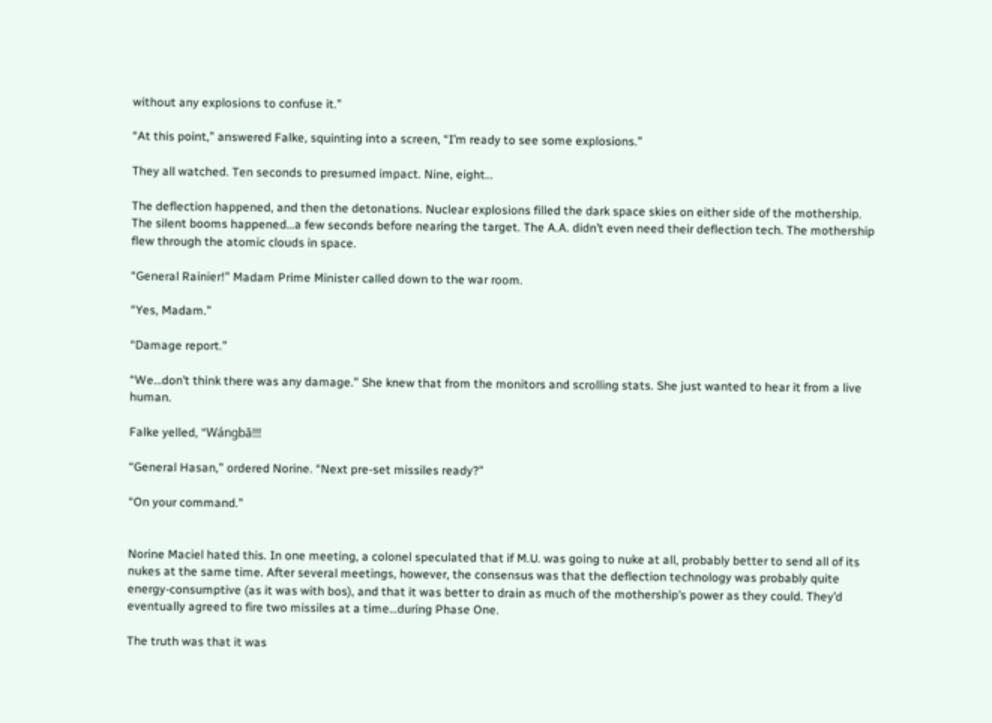without any explosions to confuse it.”

“At this point,” answered Falke, squinting into a screen, “I’m ready to see some explosions.”

They all watched. Ten seconds to presumed impact. Nine, eight…

The deflection happened, and then the detonations. Nuclear explosions filled the dark space skies on either side of the mothership. The silent booms happened…a few seconds before nearing the target. The A.A. didn’t even need their deflection tech. The mothership flew through the atomic clouds in space.

“General Rainier!” Madam Prime Minister called down to the war room.

“Yes, Madam.”

“Damage report.”

“We…don’t think there was any damage.” She knew that from the monitors and scrolling stats. She just wanted to hear it from a live human.

Falke yelled, “Wángbā!!!

“General Hasan,” ordered Norine. “Next pre-set missiles ready?”

“On your command.”


Norine Maciel hated this. In one meeting, a colonel speculated that if M.U. was going to nuke at all, probably better to send all of its nukes at the same time. After several meetings, however, the consensus was that the deflection technology was probably quite energy-consumptive (as it was with bos), and that it was better to drain as much of the mothership’s power as they could. They’d eventually agreed to fire two missiles at a time…during Phase One.

The truth was that it was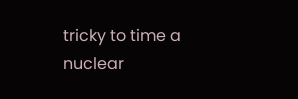tricky to time a nuclear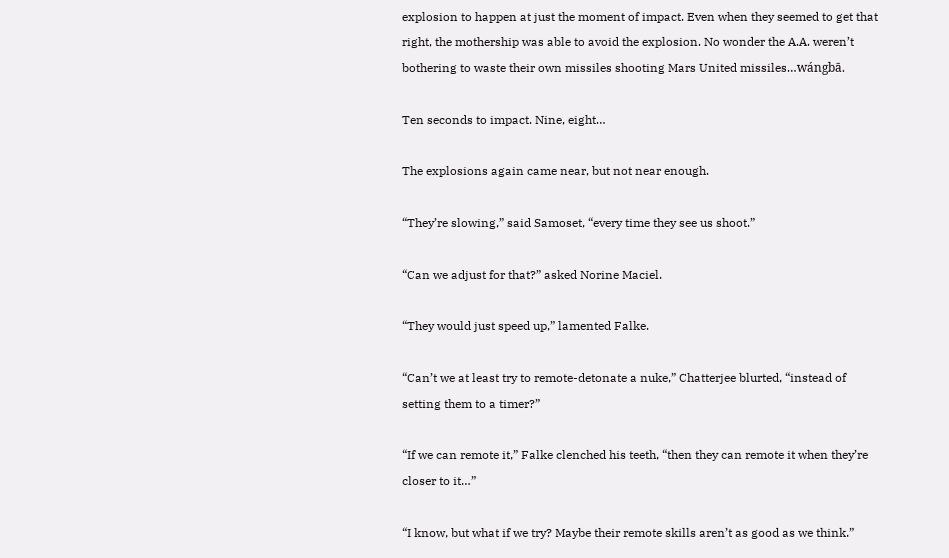explosion to happen at just the moment of impact. Even when they seemed to get that right, the mothership was able to avoid the explosion. No wonder the A.A. weren’t bothering to waste their own missiles shooting Mars United missiles…wángbā.

Ten seconds to impact. Nine, eight…

The explosions again came near, but not near enough.

“They’re slowing,” said Samoset, “every time they see us shoot.”

“Can we adjust for that?” asked Norine Maciel.

“They would just speed up,” lamented Falke.

“Can’t we at least try to remote-detonate a nuke,” Chatterjee blurted, “instead of setting them to a timer?”

“If we can remote it,” Falke clenched his teeth, “then they can remote it when they’re closer to it…”

“I know, but what if we try? Maybe their remote skills aren’t as good as we think.”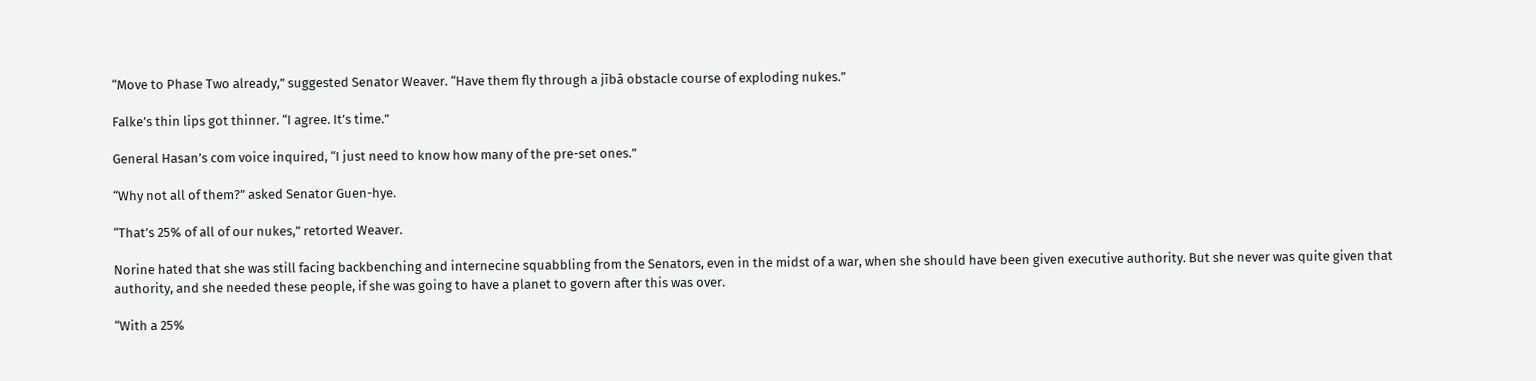“Move to Phase Two already,” suggested Senator Weaver. “Have them fly through a jībā obstacle course of exploding nukes.”

Falke’s thin lips got thinner. “I agree. It’s time.”

General Hasan’s com voice inquired, “I just need to know how many of the pre-set ones.”

“Why not all of them?” asked Senator Guen-hye.

“That’s 25% of all of our nukes,” retorted Weaver.

Norine hated that she was still facing backbenching and internecine squabbling from the Senators, even in the midst of a war, when she should have been given executive authority. But she never was quite given that authority, and she needed these people, if she was going to have a planet to govern after this was over.

“With a 25%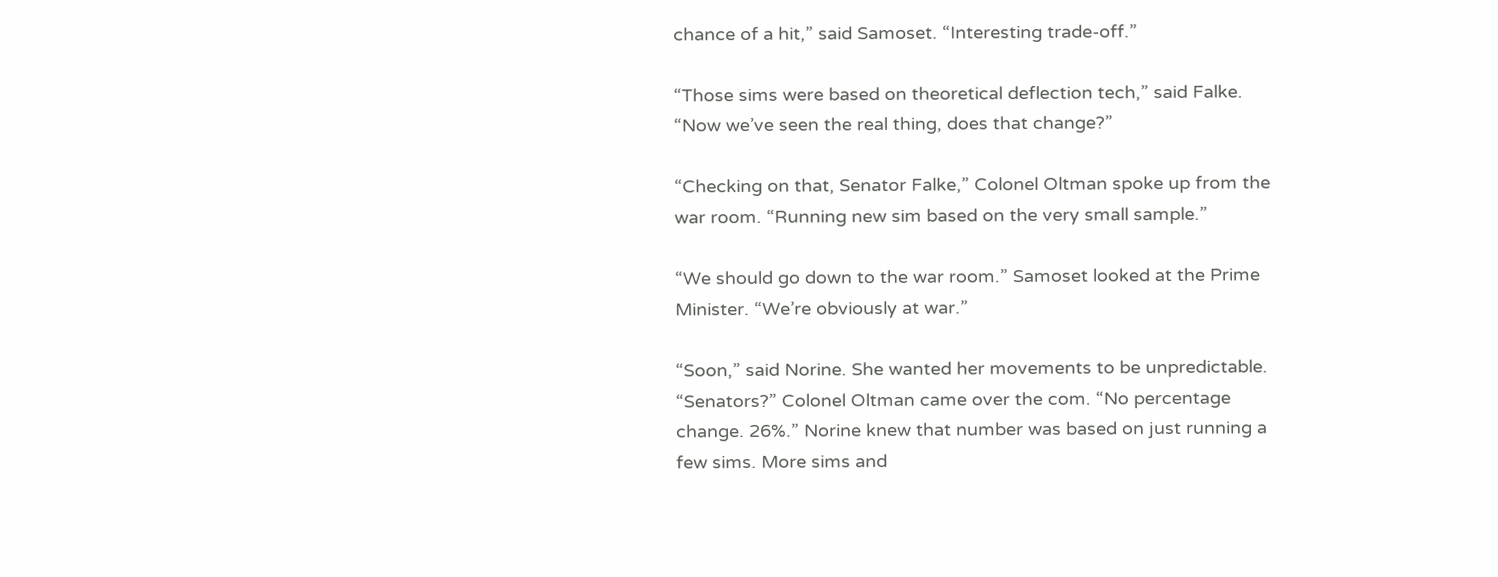chance of a hit,” said Samoset. “Interesting trade-off.”

“Those sims were based on theoretical deflection tech,” said Falke. “Now we’ve seen the real thing, does that change?”

“Checking on that, Senator Falke,” Colonel Oltman spoke up from the war room. “Running new sim based on the very small sample.”

“We should go down to the war room.” Samoset looked at the Prime Minister. “We’re obviously at war.”

“Soon,” said Norine. She wanted her movements to be unpredictable.            “Senators?” Colonel Oltman came over the com. “No percentage change. 26%.” Norine knew that number was based on just running a few sims. More sims and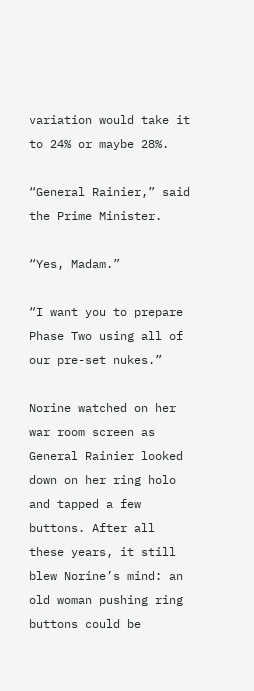variation would take it to 24% or maybe 28%.

“General Rainier,” said the Prime Minister.

“Yes, Madam.”

“I want you to prepare Phase Two using all of our pre-set nukes.”

Norine watched on her war room screen as General Rainier looked down on her ring holo and tapped a few buttons. After all these years, it still blew Norine’s mind: an old woman pushing ring buttons could be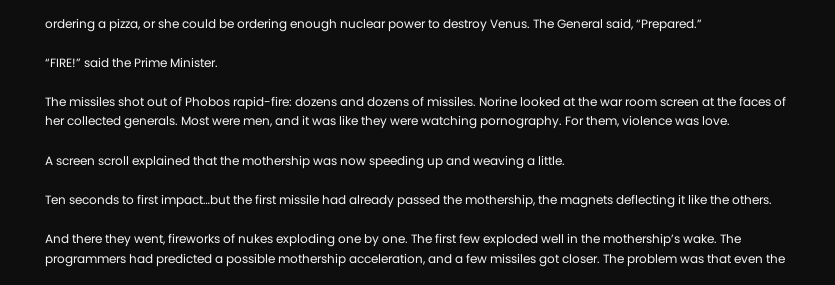ordering a pizza, or she could be ordering enough nuclear power to destroy Venus. The General said, “Prepared.”

“FIRE!” said the Prime Minister.

The missiles shot out of Phobos rapid-fire: dozens and dozens of missiles. Norine looked at the war room screen at the faces of her collected generals. Most were men, and it was like they were watching pornography. For them, violence was love.

A screen scroll explained that the mothership was now speeding up and weaving a little.

Ten seconds to first impact…but the first missile had already passed the mothership, the magnets deflecting it like the others.

And there they went, fireworks of nukes exploding one by one. The first few exploded well in the mothership’s wake. The programmers had predicted a possible mothership acceleration, and a few missiles got closer. The problem was that even the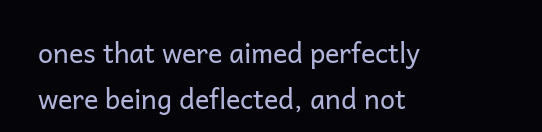ones that were aimed perfectly were being deflected, and not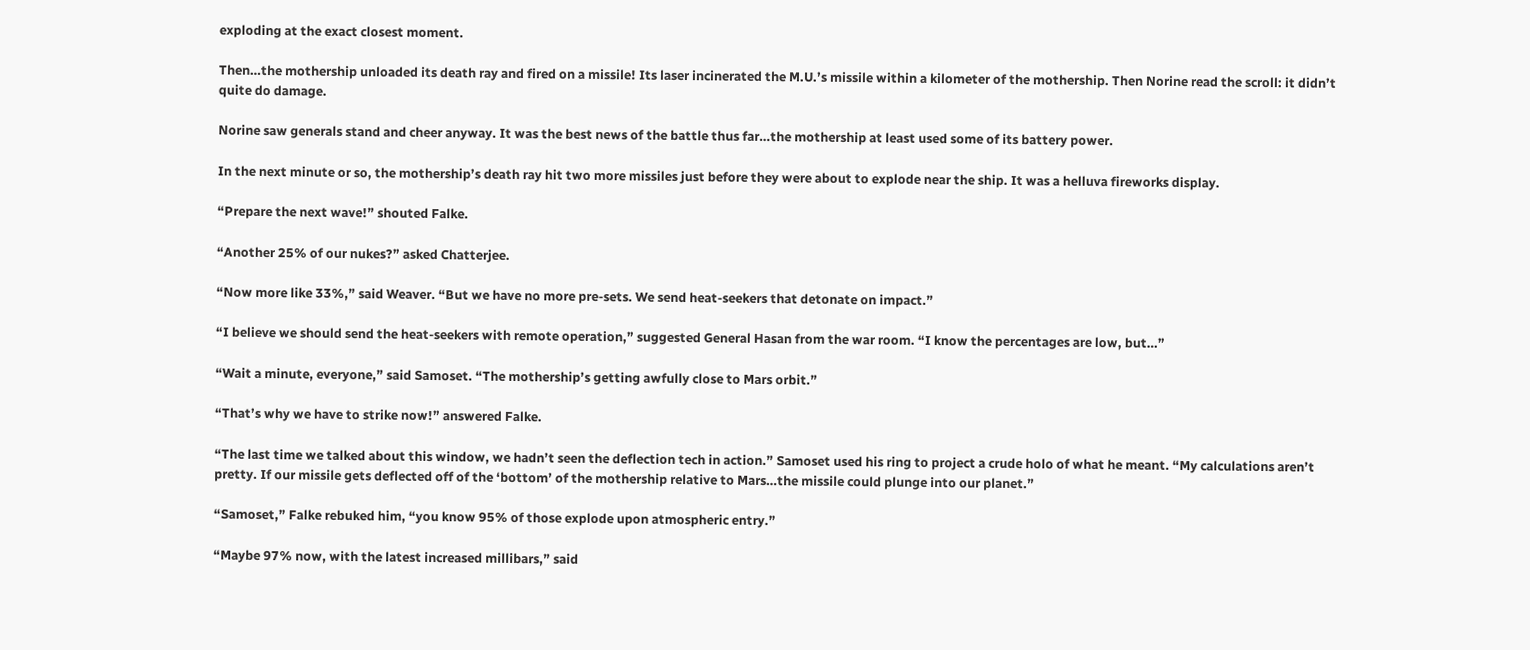exploding at the exact closest moment.

Then…the mothership unloaded its death ray and fired on a missile! Its laser incinerated the M.U.’s missile within a kilometer of the mothership. Then Norine read the scroll: it didn’t quite do damage.

Norine saw generals stand and cheer anyway. It was the best news of the battle thus far…the mothership at least used some of its battery power.

In the next minute or so, the mothership’s death ray hit two more missiles just before they were about to explode near the ship. It was a helluva fireworks display.

“Prepare the next wave!” shouted Falke.

“Another 25% of our nukes?” asked Chatterjee.

“Now more like 33%,” said Weaver. “But we have no more pre-sets. We send heat-seekers that detonate on impact.”

“I believe we should send the heat-seekers with remote operation,” suggested General Hasan from the war room. “I know the percentages are low, but…”

“Wait a minute, everyone,” said Samoset. “The mothership’s getting awfully close to Mars orbit.”

“That’s why we have to strike now!” answered Falke.

“The last time we talked about this window, we hadn’t seen the deflection tech in action.” Samoset used his ring to project a crude holo of what he meant. “My calculations aren’t pretty. If our missile gets deflected off of the ‘bottom’ of the mothership relative to Mars…the missile could plunge into our planet.”

“Samoset,” Falke rebuked him, “you know 95% of those explode upon atmospheric entry.”

“Maybe 97% now, with the latest increased millibars,” said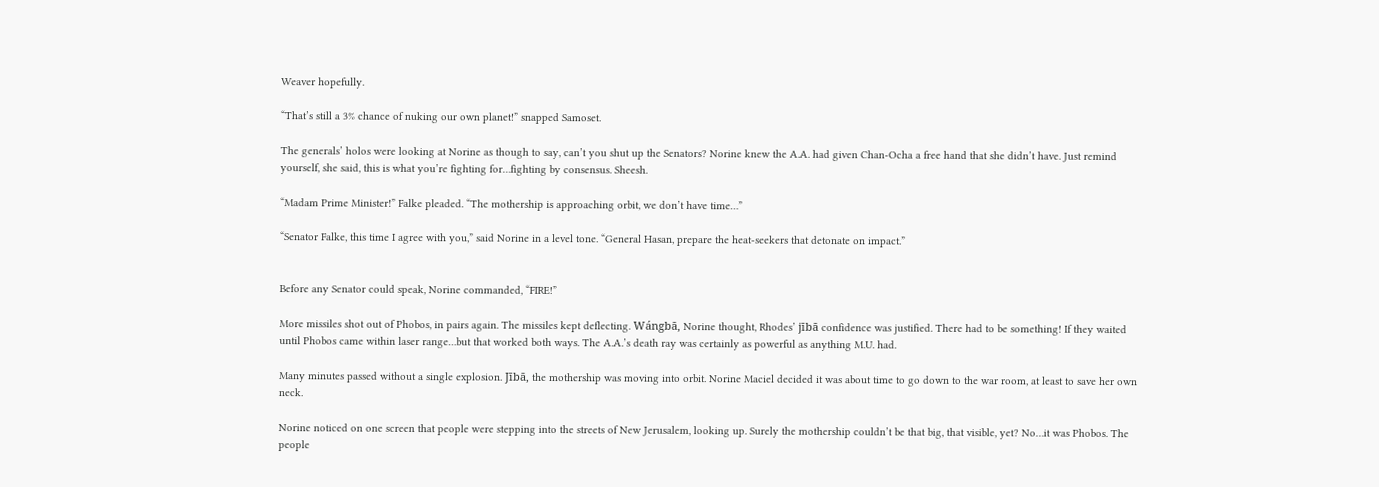Weaver hopefully.

“That’s still a 3% chance of nuking our own planet!” snapped Samoset.

The generals’ holos were looking at Norine as though to say, can’t you shut up the Senators? Norine knew the A.A. had given Chan-Ocha a free hand that she didn’t have. Just remind yourself, she said, this is what you’re fighting for…fighting by consensus. Sheesh.

“Madam Prime Minister!” Falke pleaded. “The mothership is approaching orbit, we don’t have time…”

“Senator Falke, this time I agree with you,” said Norine in a level tone. “General Hasan, prepare the heat-seekers that detonate on impact.”


Before any Senator could speak, Norine commanded, “FIRE!”

More missiles shot out of Phobos, in pairs again. The missiles kept deflecting. Wángbā, Norine thought, Rhodes’ jībā confidence was justified. There had to be something! If they waited until Phobos came within laser range…but that worked both ways. The A.A.’s death ray was certainly as powerful as anything M.U. had.

Many minutes passed without a single explosion. Jībā, the mothership was moving into orbit. Norine Maciel decided it was about time to go down to the war room, at least to save her own neck.

Norine noticed on one screen that people were stepping into the streets of New Jerusalem, looking up. Surely the mothership couldn’t be that big, that visible, yet? No…it was Phobos. The people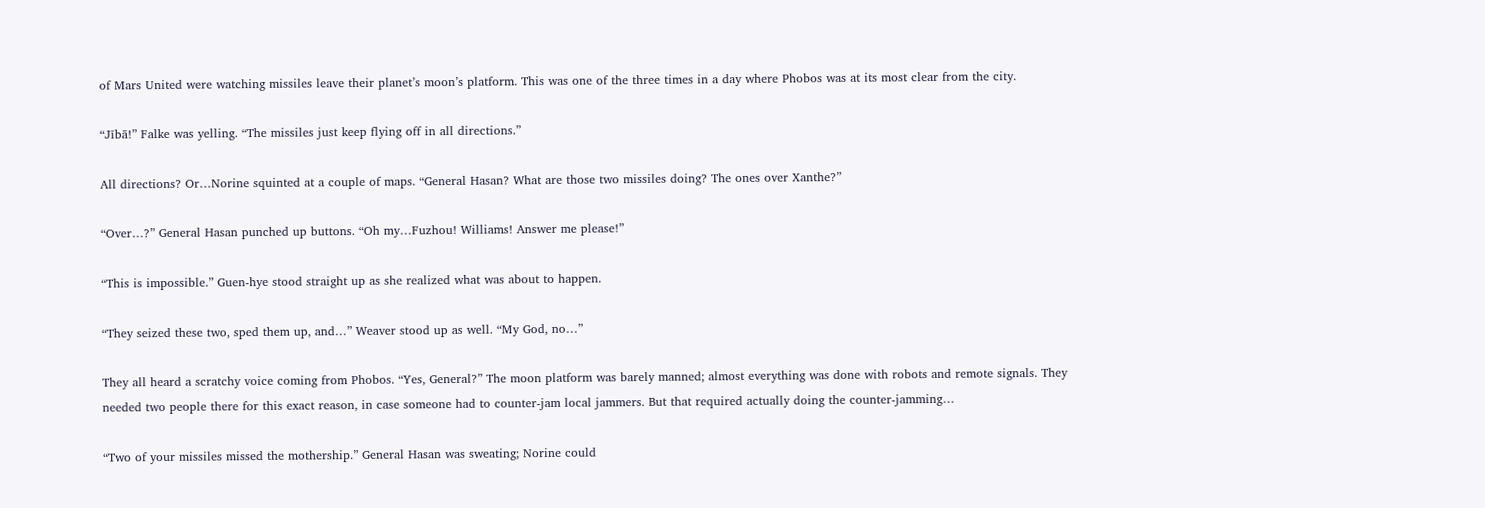of Mars United were watching missiles leave their planet’s moon’s platform. This was one of the three times in a day where Phobos was at its most clear from the city.

“Jībā!” Falke was yelling. “The missiles just keep flying off in all directions.”

All directions? Or…Norine squinted at a couple of maps. “General Hasan? What are those two missiles doing? The ones over Xanthe?”

“Over…?” General Hasan punched up buttons. “Oh my…Fuzhou! Williams! Answer me please!”

“This is impossible.” Guen-hye stood straight up as she realized what was about to happen.

“They seized these two, sped them up, and…” Weaver stood up as well. “My God, no…”

They all heard a scratchy voice coming from Phobos. “Yes, General?” The moon platform was barely manned; almost everything was done with robots and remote signals. They needed two people there for this exact reason, in case someone had to counter-jam local jammers. But that required actually doing the counter-jamming…

“Two of your missiles missed the mothership.” General Hasan was sweating; Norine could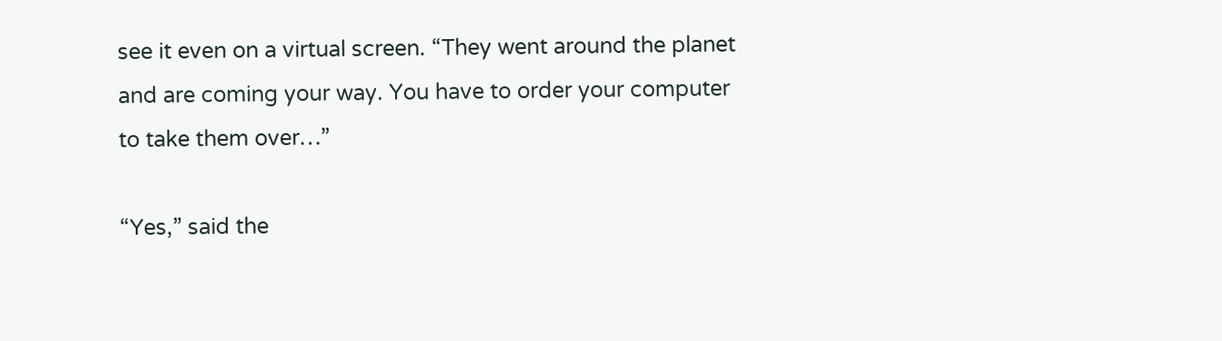see it even on a virtual screen. “They went around the planet and are coming your way. You have to order your computer to take them over…”

“Yes,” said the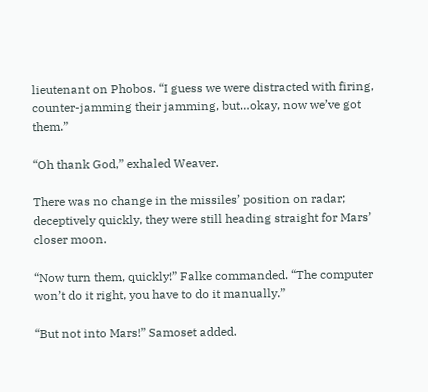lieutenant on Phobos. “I guess we were distracted with firing, counter-jamming their jamming, but…okay, now we’ve got them.”

“Oh thank God,” exhaled Weaver.

There was no change in the missiles’ position on radar; deceptively quickly, they were still heading straight for Mars’ closer moon.

“Now turn them, quickly!” Falke commanded. “The computer won’t do it right, you have to do it manually.”

“But not into Mars!” Samoset added.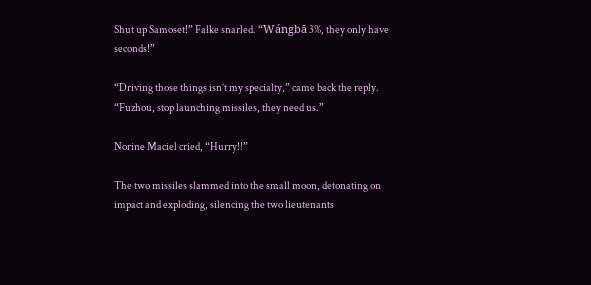Shut up Samoset!” Falke snarled. “Wángbā 3%, they only have seconds!”

“Driving those things isn’t my specialty,” came back the reply. “Fuzhou, stop launching missiles, they need us.”

Norine Maciel cried, “Hurry!!”

The two missiles slammed into the small moon, detonating on impact and exploding, silencing the two lieutenants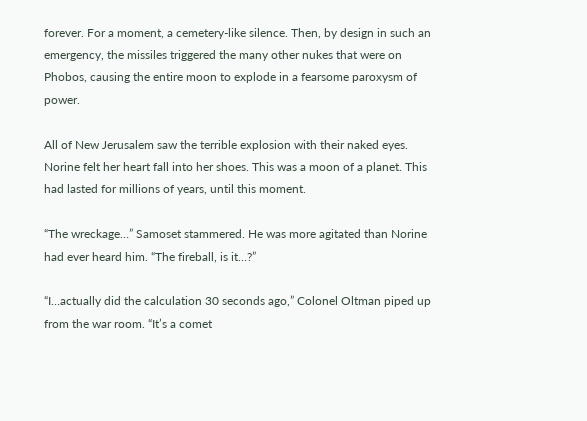forever. For a moment, a cemetery-like silence. Then, by design in such an emergency, the missiles triggered the many other nukes that were on Phobos, causing the entire moon to explode in a fearsome paroxysm of power.

All of New Jerusalem saw the terrible explosion with their naked eyes. Norine felt her heart fall into her shoes. This was a moon of a planet. This had lasted for millions of years, until this moment.

“The wreckage…” Samoset stammered. He was more agitated than Norine had ever heard him. “The fireball, is it…?”

“I…actually did the calculation 30 seconds ago,” Colonel Oltman piped up from the war room. “It’s a comet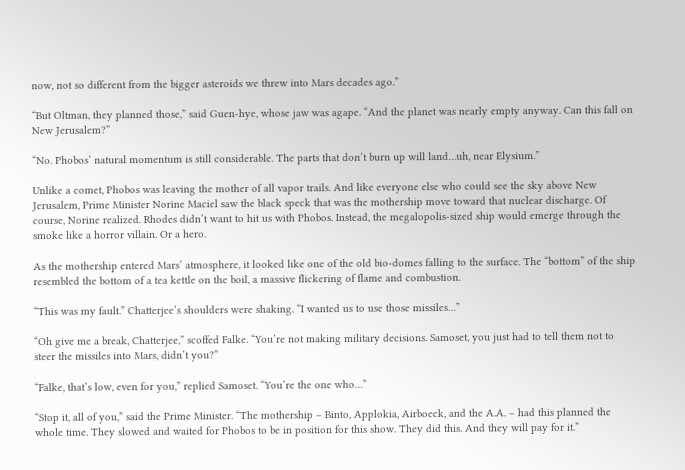now, not so different from the bigger asteroids we threw into Mars decades ago.”

“But Oltman, they planned those,” said Guen-hye, whose jaw was agape. “And the planet was nearly empty anyway. Can this fall on New Jerusalem?”

“No. Phobos’ natural momentum is still considerable. The parts that don’t burn up will land…uh, near Elysium.”

Unlike a comet, Phobos was leaving the mother of all vapor trails. And like everyone else who could see the sky above New Jerusalem, Prime Minister Norine Maciel saw the black speck that was the mothership move toward that nuclear discharge. Of course, Norine realized. Rhodes didn’t want to hit us with Phobos. Instead, the megalopolis-sized ship would emerge through the smoke like a horror villain. Or a hero.

As the mothership entered Mars’ atmosphere, it looked like one of the old bio-domes falling to the surface. The “bottom” of the ship resembled the bottom of a tea kettle on the boil, a massive flickering of flame and combustion.

“This was my fault.” Chatterjee’s shoulders were shaking. “I wanted us to use those missiles…”

“Oh give me a break, Chatterjee,” scoffed Falke. “You’re not making military decisions. Samoset, you just had to tell them not to steer the missiles into Mars, didn’t you?”

“Falke, that’s low, even for you,” replied Samoset. “You’re the one who…”

“Stop it, all of you,” said the Prime Minister. “The mothership – Binto, Applokia, Airboeck, and the A.A. – had this planned the whole time. They slowed and waited for Phobos to be in position for this show. They did this. And they will pay for it.”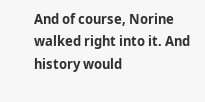And of course, Norine walked right into it. And history would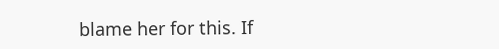blame her for this. If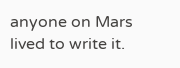anyone on Mars lived to write it.